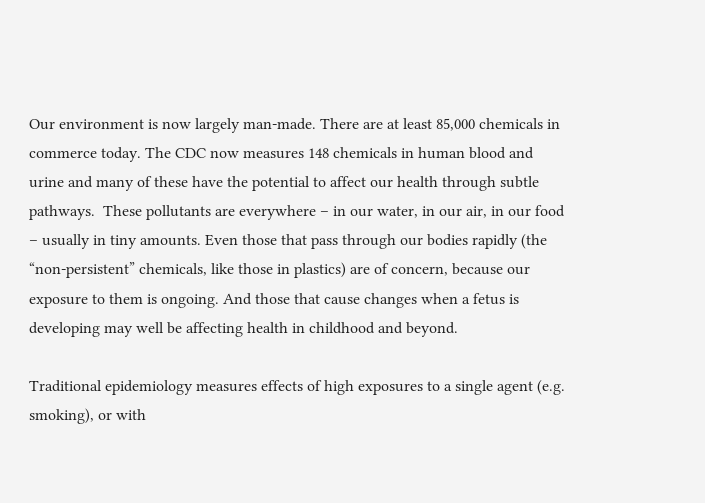Our environment is now largely man-made. There are at least 85,000 chemicals in commerce today. The CDC now measures 148 chemicals in human blood and urine and many of these have the potential to affect our health through subtle pathways.  These pollutants are everywhere – in our water, in our air, in our food – usually in tiny amounts. Even those that pass through our bodies rapidly (the “non-persistent” chemicals, like those in plastics) are of concern, because our exposure to them is ongoing. And those that cause changes when a fetus is developing may well be affecting health in childhood and beyond.

Traditional epidemiology measures effects of high exposures to a single agent (e.g. smoking), or with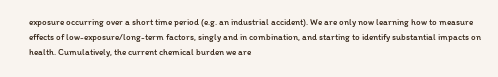exposure occurring over a short time period (e.g. an industrial accident). We are only now learning how to measure effects of low-exposure/long-term factors, singly and in combination, and starting to identify substantial impacts on health. Cumulatively, the current chemical burden we are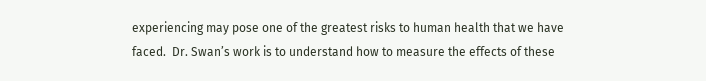experiencing may pose one of the greatest risks to human health that we have faced.  Dr. Swan’s work is to understand how to measure the effects of these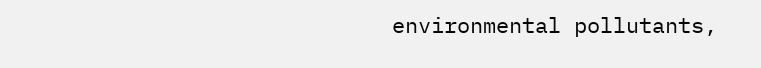environmental pollutants,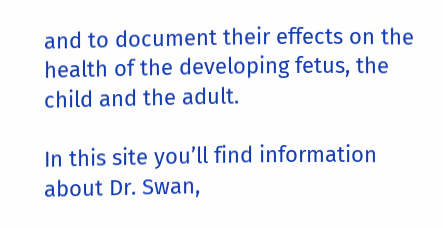and to document their effects on the health of the developing fetus, the child and the adult.

In this site you’ll find information about Dr. Swan,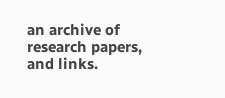an archive of research papers, and links.